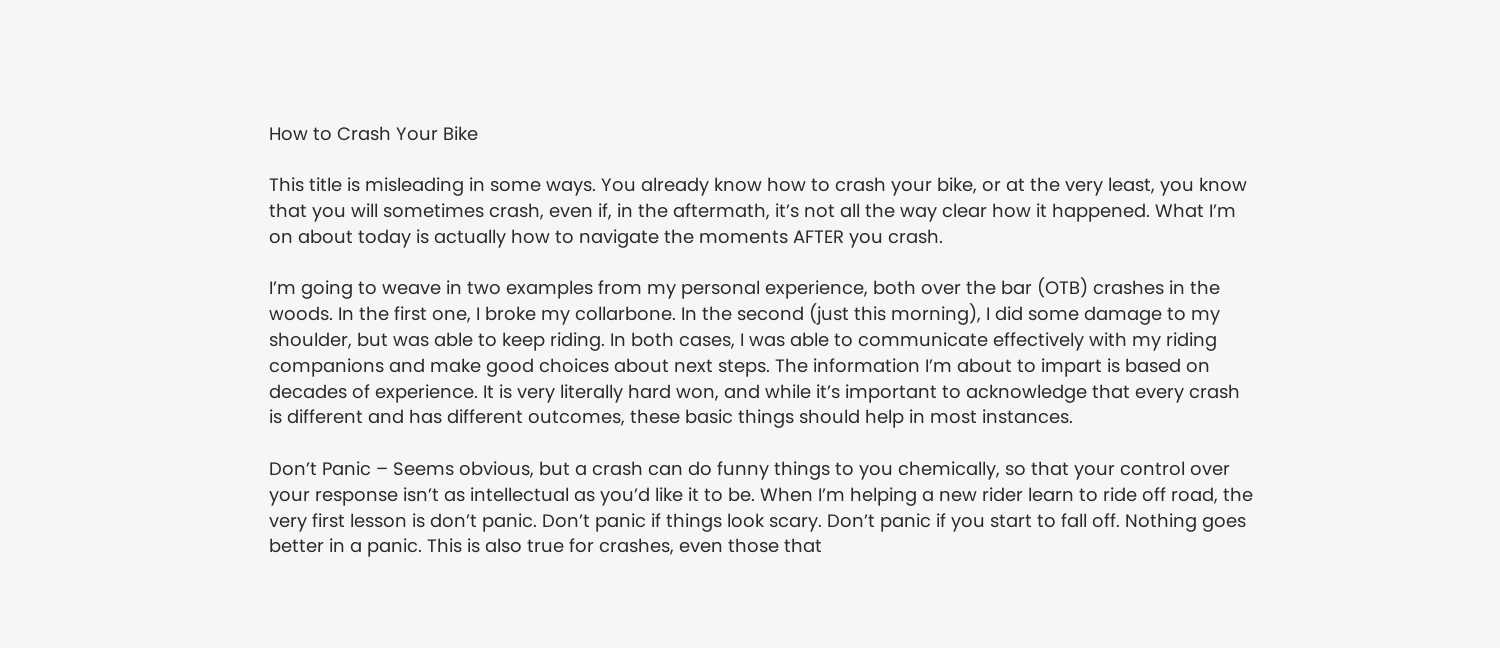How to Crash Your Bike

This title is misleading in some ways. You already know how to crash your bike, or at the very least, you know that you will sometimes crash, even if, in the aftermath, it’s not all the way clear how it happened. What I’m on about today is actually how to navigate the moments AFTER you crash.

I’m going to weave in two examples from my personal experience, both over the bar (OTB) crashes in the woods. In the first one, I broke my collarbone. In the second (just this morning), I did some damage to my shoulder, but was able to keep riding. In both cases, I was able to communicate effectively with my riding companions and make good choices about next steps. The information I’m about to impart is based on decades of experience. It is very literally hard won, and while it’s important to acknowledge that every crash is different and has different outcomes, these basic things should help in most instances.

Don’t Panic – Seems obvious, but a crash can do funny things to you chemically, so that your control over your response isn’t as intellectual as you’d like it to be. When I’m helping a new rider learn to ride off road, the very first lesson is don’t panic. Don’t panic if things look scary. Don’t panic if you start to fall off. Nothing goes better in a panic. This is also true for crashes, even those that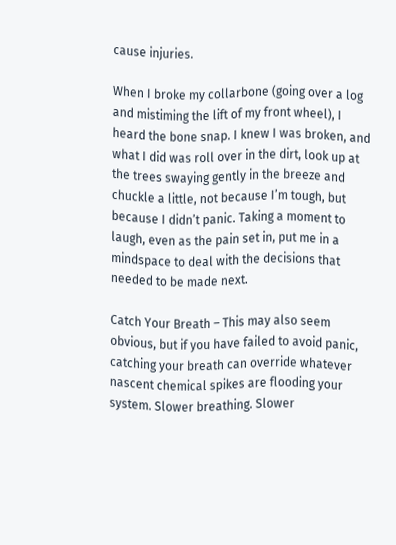cause injuries.

When I broke my collarbone (going over a log and mistiming the lift of my front wheel), I heard the bone snap. I knew I was broken, and what I did was roll over in the dirt, look up at the trees swaying gently in the breeze and chuckle a little, not because I’m tough, but because I didn’t panic. Taking a moment to laugh, even as the pain set in, put me in a mindspace to deal with the decisions that needed to be made next.

Catch Your Breath – This may also seem obvious, but if you have failed to avoid panic, catching your breath can override whatever nascent chemical spikes are flooding your system. Slower breathing. Slower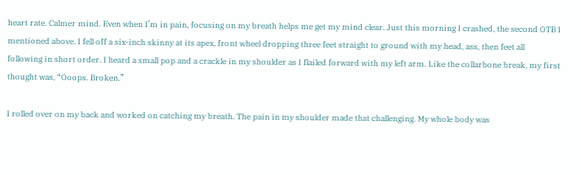heart rate. Calmer mind. Even when I’m in pain, focusing on my breath helps me get my mind clear. Just this morning I crashed, the second OTB I mentioned above. I fell off a six-inch skinny at its apex, front wheel dropping three feet straight to ground with my head, ass, then feet all following in short order. I heard a small pop and a crackle in my shoulder as I flailed forward with my left arm. Like the collarbone break, my first thought was, “Ooops. Broken.”

I rolled over on my back and worked on catching my breath. The pain in my shoulder made that challenging. My whole body was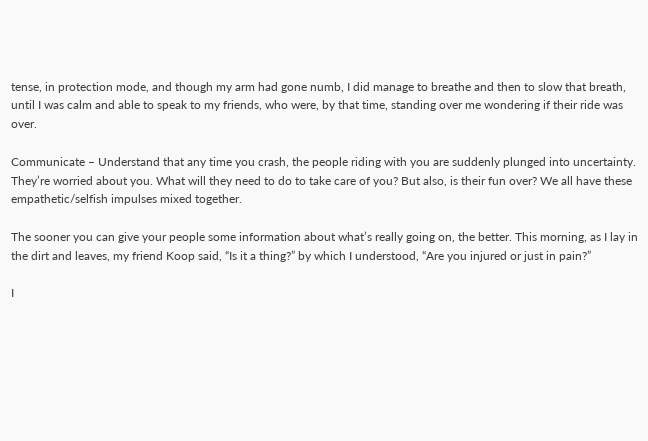tense, in protection mode, and though my arm had gone numb, I did manage to breathe and then to slow that breath, until I was calm and able to speak to my friends, who were, by that time, standing over me wondering if their ride was over.

Communicate – Understand that any time you crash, the people riding with you are suddenly plunged into uncertainty. They’re worried about you. What will they need to do to take care of you? But also, is their fun over? We all have these empathetic/selfish impulses mixed together.

The sooner you can give your people some information about what’s really going on, the better. This morning, as I lay in the dirt and leaves, my friend Koop said, “Is it a thing?” by which I understood, “Are you injured or just in pain?”

I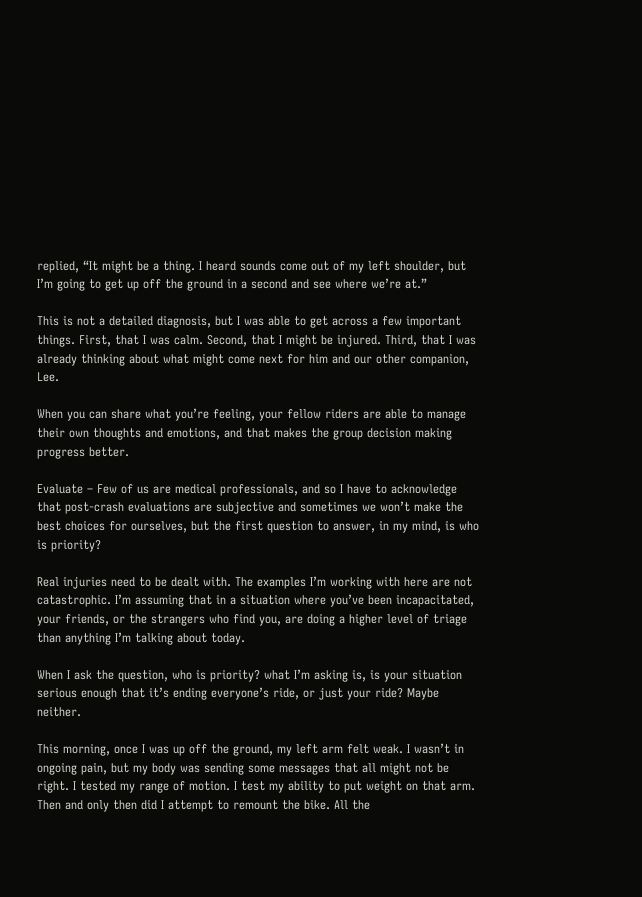replied, “It might be a thing. I heard sounds come out of my left shoulder, but I’m going to get up off the ground in a second and see where we’re at.”

This is not a detailed diagnosis, but I was able to get across a few important things. First, that I was calm. Second, that I might be injured. Third, that I was already thinking about what might come next for him and our other companion, Lee.

When you can share what you’re feeling, your fellow riders are able to manage their own thoughts and emotions, and that makes the group decision making progress better.

Evaluate – Few of us are medical professionals, and so I have to acknowledge that post-crash evaluations are subjective and sometimes we won’t make the best choices for ourselves, but the first question to answer, in my mind, is who is priority?

Real injuries need to be dealt with. The examples I’m working with here are not catastrophic. I’m assuming that in a situation where you’ve been incapacitated, your friends, or the strangers who find you, are doing a higher level of triage than anything I’m talking about today.

When I ask the question, who is priority? what I’m asking is, is your situation serious enough that it’s ending everyone’s ride, or just your ride? Maybe neither.

This morning, once I was up off the ground, my left arm felt weak. I wasn’t in ongoing pain, but my body was sending some messages that all might not be right. I tested my range of motion. I test my ability to put weight on that arm. Then and only then did I attempt to remount the bike. All the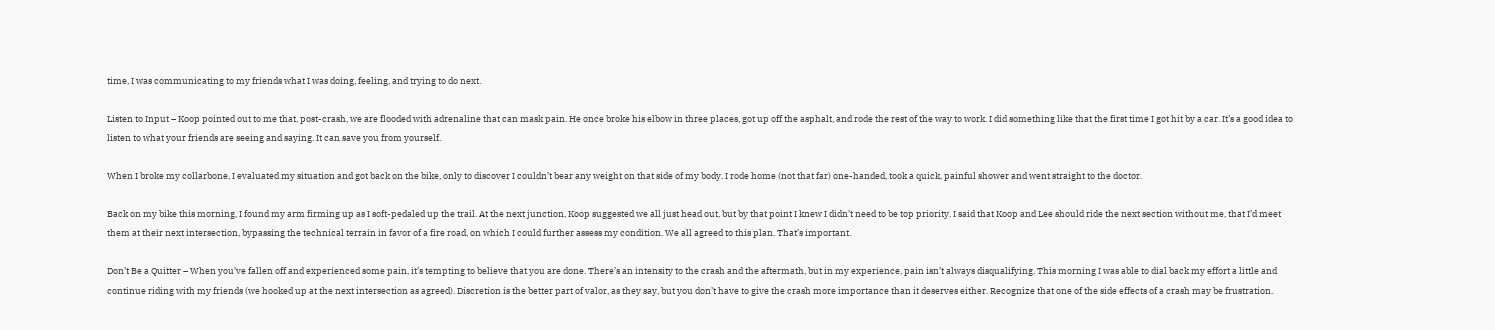time, I was communicating to my friends what I was doing, feeling, and trying to do next.

Listen to Input – Koop pointed out to me that, post-crash, we are flooded with adrenaline that can mask pain. He once broke his elbow in three places, got up off the asphalt, and rode the rest of the way to work. I did something like that the first time I got hit by a car. It’s a good idea to listen to what your friends are seeing and saying. It can save you from yourself.

When I broke my collarbone, I evaluated my situation and got back on the bike, only to discover I couldn’t bear any weight on that side of my body. I rode home (not that far) one-handed, took a quick, painful shower and went straight to the doctor.

Back on my bike this morning, I found my arm firming up as I soft-pedaled up the trail. At the next junction, Koop suggested we all just head out, but by that point I knew I didn’t need to be top priority. I said that Koop and Lee should ride the next section without me, that I’d meet them at their next intersection, bypassing the technical terrain in favor of a fire road, on which I could further assess my condition. We all agreed to this plan. That’s important.

Don’t Be a Quitter – When you’ve fallen off and experienced some pain, it’s tempting to believe that you are done. There’s an intensity to the crash and the aftermath, but in my experience, pain isn’t always disqualifying. This morning I was able to dial back my effort a little and continue riding with my friends (we hooked up at the next intersection as agreed). Discretion is the better part of valor, as they say, but you don’t have to give the crash more importance than it deserves either. Recognize that one of the side effects of a crash may be frustration.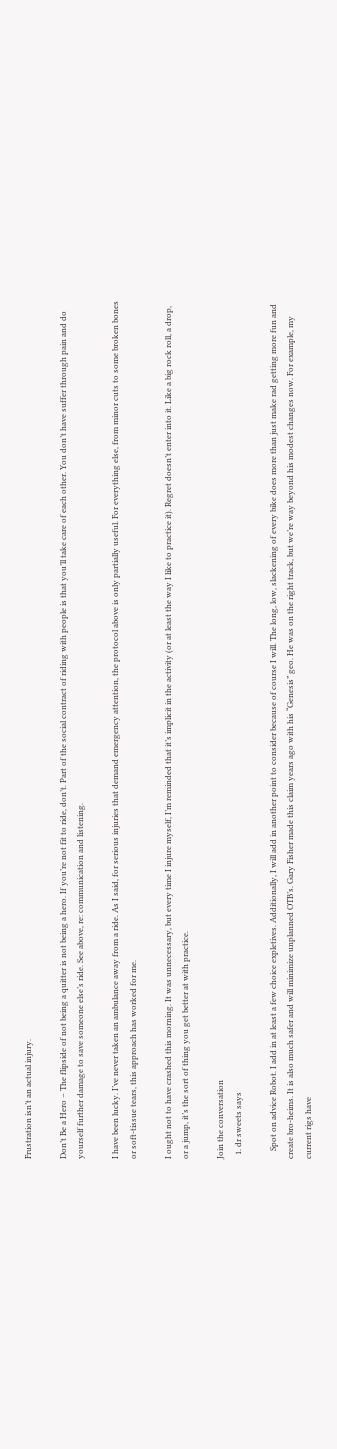Frustration isn’t an actual injury.

Don’t Be a Hero – The flipside of not being a quitter is not being a hero. If you’re not fit to ride, don’t. Part of the social contract of riding with people is that you’ll take care of each other. You don’t have suffer through pain and do yourself further damage to save someone else’s ride. See above, re: communication and listening.

I have been lucky. I’ve never taken an ambulance away from a ride. As I said, for serious injuries that demand emergency attention, the protocol above is only partially useful. For everything else, from minor cuts to some broken bones or soft-tissue tears, this approach has worked for me.

I ought not to have crashed this morning. It was unnecessary, but every time I injure myself, I’m reminded that it’s implicit in the activity (or at least the way I like to practice it). Regret doesn’t enter into it. Like a big rock roll, a drop, or a jump, it’s the sort of thing you get better at with practice.

Join the conversation
  1. dr sweets says

    Spot on advice Robot. I add in at least a few choice expletives. Additionally, I will add in another point to consider because of course I will. The long, low, slackening of every bike does more than just make rad getting more fun and create bro-heims. It is also much safer and will minimize unplanned OTB’s. Gary Fisher made this claim years ago with his “Genesis” geo. He was on the right track, but we’re way beyond his modest changes now. For example, my current rigs have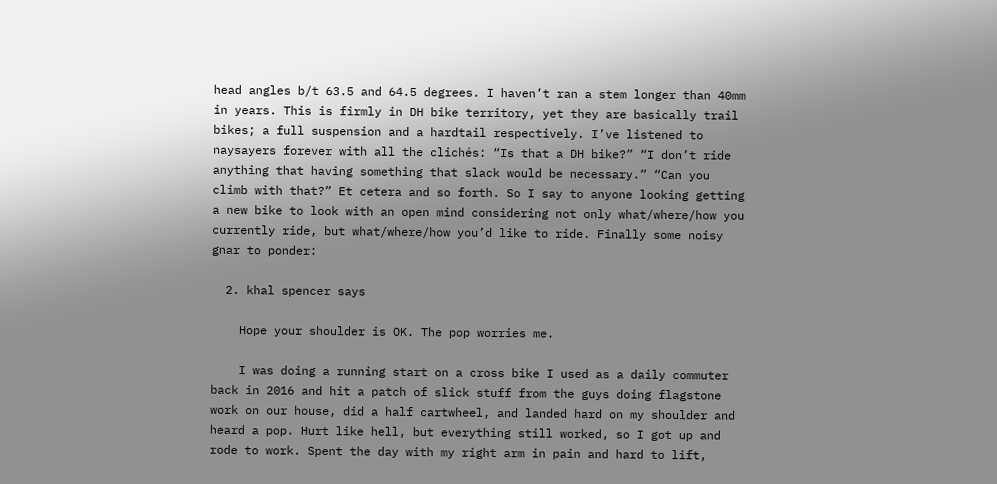head angles b/t 63.5 and 64.5 degrees. I haven’t ran a stem longer than 40mm in years. This is firmly in DH bike territory, yet they are basically trail bikes; a full suspension and a hardtail respectively. I’ve listened to naysayers forever with all the clichés: “Is that a DH bike?” “I don’t ride anything that having something that slack would be necessary.” “Can you climb with that?” Et cetera and so forth. So I say to anyone looking getting a new bike to look with an open mind considering not only what/where/how you currently ride, but what/where/how you’d like to ride. Finally some noisy gnar to ponder:

  2. khal spencer says

    Hope your shoulder is OK. The pop worries me.

    I was doing a running start on a cross bike I used as a daily commuter back in 2016 and hit a patch of slick stuff from the guys doing flagstone work on our house, did a half cartwheel, and landed hard on my shoulder and heard a pop. Hurt like hell, but everything still worked, so I got up and rode to work. Spent the day with my right arm in pain and hard to lift,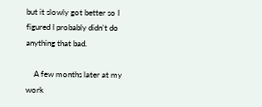but it slowly got better so I figured I probably didn’t do anything that bad.

    A few months later at my work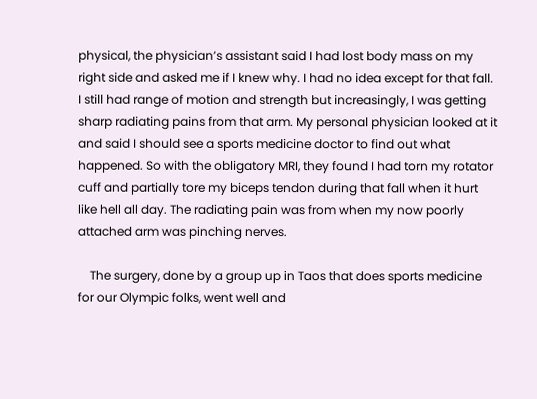physical, the physician’s assistant said I had lost body mass on my right side and asked me if I knew why. I had no idea except for that fall. I still had range of motion and strength but increasingly, I was getting sharp radiating pains from that arm. My personal physician looked at it and said I should see a sports medicine doctor to find out what happened. So with the obligatory MRI, they found I had torn my rotator cuff and partially tore my biceps tendon during that fall when it hurt like hell all day. The radiating pain was from when my now poorly attached arm was pinching nerves.

    The surgery, done by a group up in Taos that does sports medicine for our Olympic folks, went well and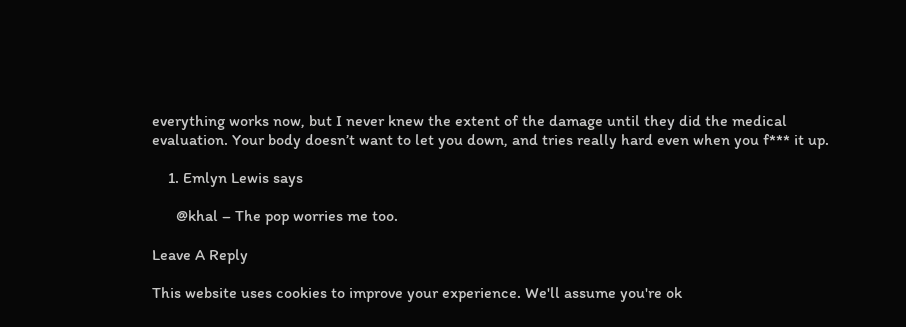everything works now, but I never knew the extent of the damage until they did the medical evaluation. Your body doesn’t want to let you down, and tries really hard even when you f*** it up.

    1. Emlyn Lewis says

      @khal – The pop worries me too.

Leave A Reply

This website uses cookies to improve your experience. We'll assume you're ok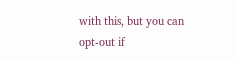with this, but you can opt-out if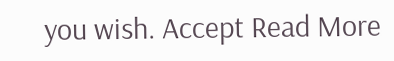you wish. Accept Read More